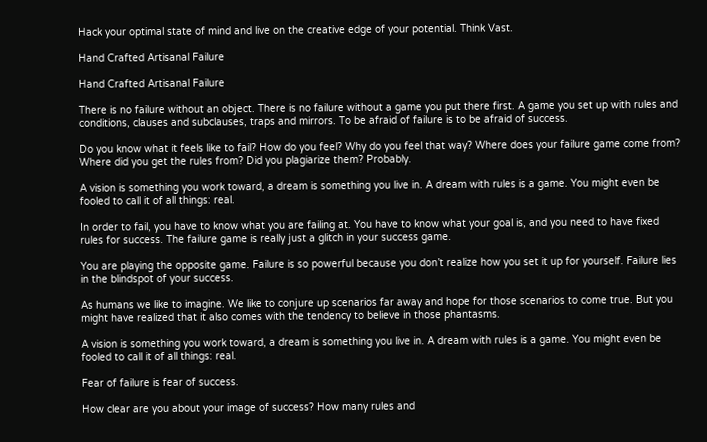Hack your optimal state of mind and live on the creative edge of your potential. Think Vast.

Hand Crafted Artisanal Failure

Hand Crafted Artisanal Failure

There is no failure without an object. There is no failure without a game you put there first. A game you set up with rules and conditions, clauses and subclauses, traps and mirrors. To be afraid of failure is to be afraid of success.

Do you know what it feels like to fail? How do you feel? Why do you feel that way? Where does your failure game come from? Where did you get the rules from? Did you plagiarize them? Probably.

A vision is something you work toward, a dream is something you live in. A dream with rules is a game. You might even be fooled to call it of all things: real.

In order to fail, you have to know what you are failing at. You have to know what your goal is, and you need to have fixed rules for success. The failure game is really just a glitch in your success game.

You are playing the opposite game. Failure is so powerful because you don’t realize how you set it up for yourself. Failure lies in the blindspot of your success.

As humans we like to imagine. We like to conjure up scenarios far away and hope for those scenarios to come true. But you might have realized that it also comes with the tendency to believe in those phantasms.

A vision is something you work toward, a dream is something you live in. A dream with rules is a game. You might even be fooled to call it of all things: real.

Fear of failure is fear of success.

How clear are you about your image of success? How many rules and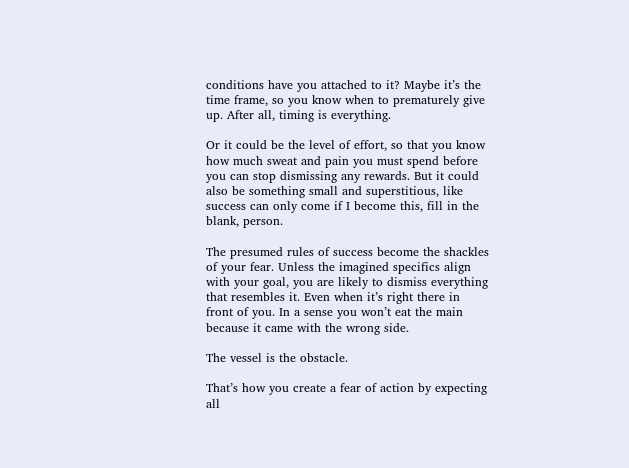conditions have you attached to it? Maybe it’s the time frame, so you know when to prematurely give up. After all, timing is everything.

Or it could be the level of effort, so that you know how much sweat and pain you must spend before you can stop dismissing any rewards. But it could also be something small and superstitious, like success can only come if I become this, fill in the blank, person.

The presumed rules of success become the shackles of your fear. Unless the imagined specifics align with your goal, you are likely to dismiss everything that resembles it. Even when it’s right there in front of you. In a sense you won’t eat the main because it came with the wrong side.

The vessel is the obstacle.

That’s how you create a fear of action by expecting all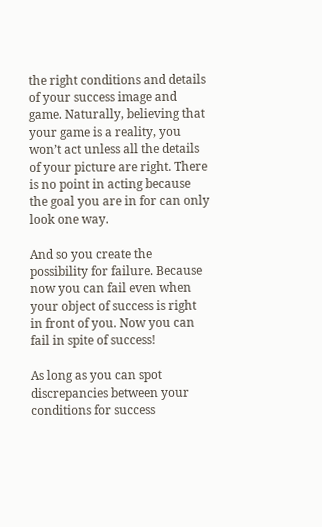the right conditions and details of your success image and game. Naturally, believing that your game is a reality, you won’t act unless all the details of your picture are right. There is no point in acting because the goal you are in for can only look one way.

And so you create the possibility for failure. Because now you can fail even when your object of success is right in front of you. Now you can fail in spite of success!

As long as you can spot discrepancies between your conditions for success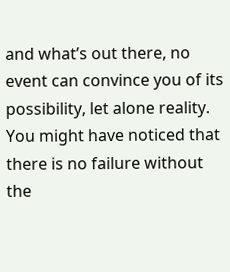and what’s out there, no event can convince you of its possibility, let alone reality. You might have noticed that there is no failure without the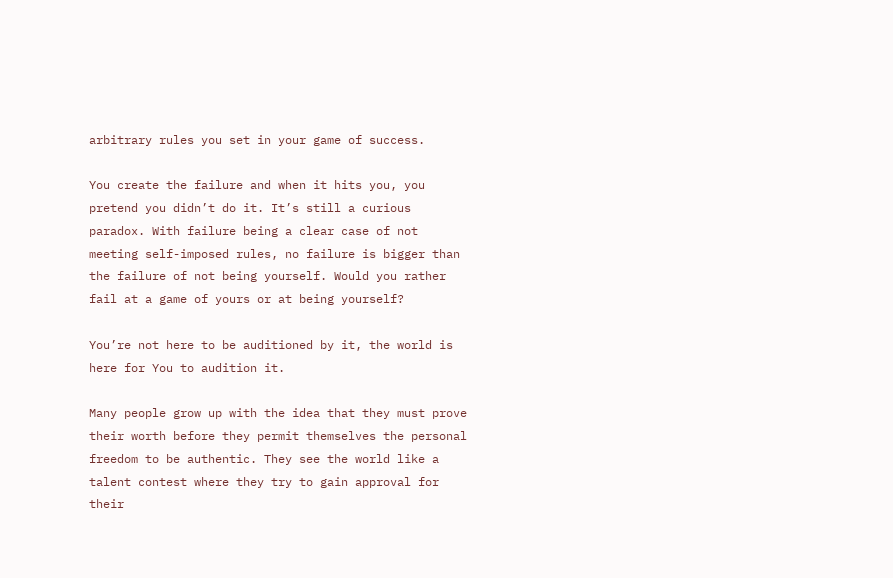arbitrary rules you set in your game of success.

You create the failure and when it hits you, you pretend you didn’t do it. It’s still a curious paradox. With failure being a clear case of not meeting self-imposed rules, no failure is bigger than the failure of not being yourself. Would you rather fail at a game of yours or at being yourself?

You’re not here to be auditioned by it, the world is here for You to audition it.

Many people grow up with the idea that they must prove their worth before they permit themselves the personal freedom to be authentic. They see the world like a talent contest where they try to gain approval for their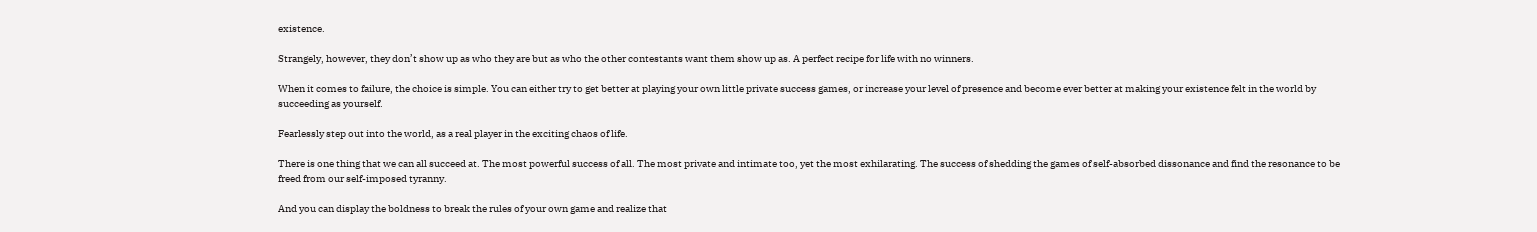existence.

Strangely, however, they don’t show up as who they are but as who the other contestants want them show up as. A perfect recipe for life with no winners.

When it comes to failure, the choice is simple. You can either try to get better at playing your own little private success games, or increase your level of presence and become ever better at making your existence felt in the world by succeeding as yourself.

Fearlessly step out into the world, as a real player in the exciting chaos of life.

There is one thing that we can all succeed at. The most powerful success of all. The most private and intimate too, yet the most exhilarating. The success of shedding the games of self-absorbed dissonance and find the resonance to be freed from our self-imposed tyranny.

And you can display the boldness to break the rules of your own game and realize that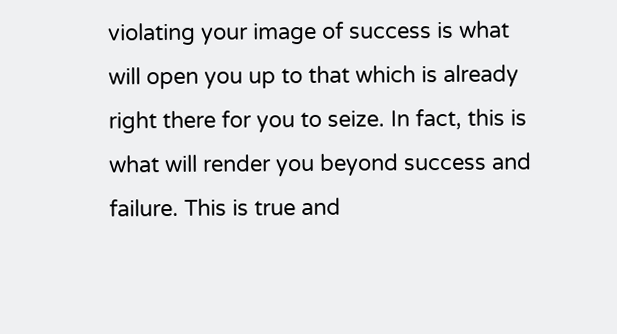violating your image of success is what will open you up to that which is already right there for you to seize. In fact, this is what will render you beyond success and failure. This is true and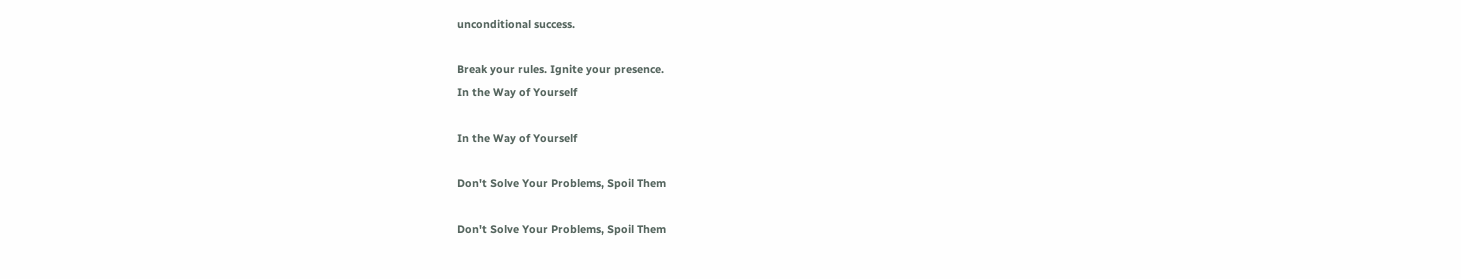unconditional success.

Break your rules. Ignite your presence.
In the Way of Yourself

In the Way of Yourself

Don't Solve Your Problems, Spoil Them

Don't Solve Your Problems, Spoil Them